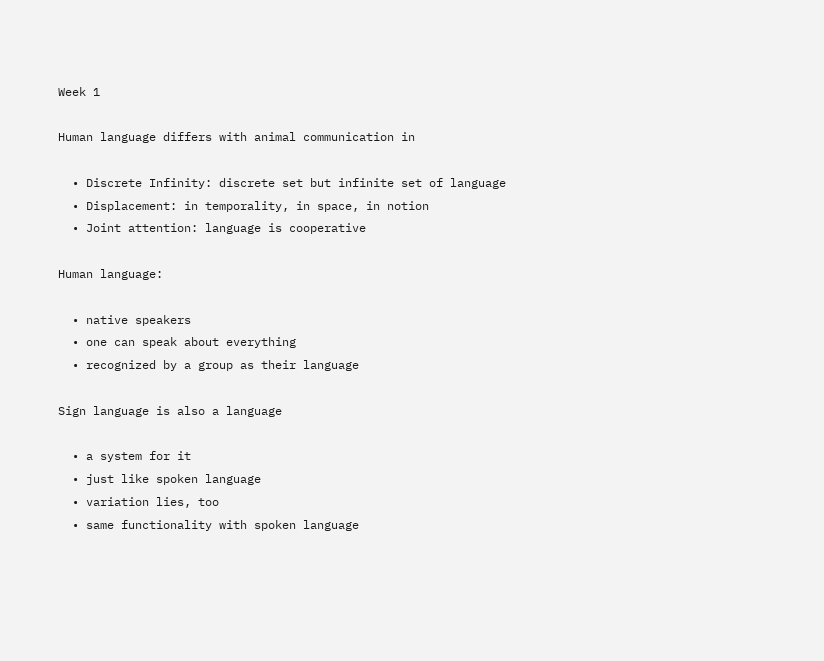Week 1

Human language differs with animal communication in

  • Discrete Infinity: discrete set but infinite set of language
  • Displacement: in temporality, in space, in notion
  • Joint attention: language is cooperative

Human language:

  • native speakers
  • one can speak about everything
  • recognized by a group as their language

Sign language is also a language

  • a system for it
  • just like spoken language
  • variation lies, too
  • same functionality with spoken language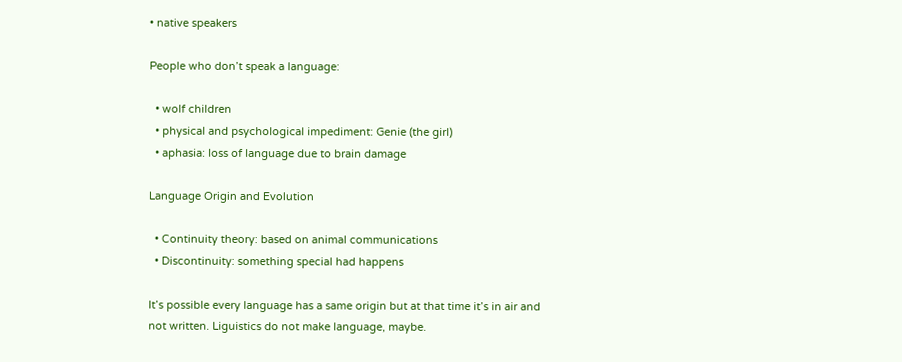• native speakers

People who don’t speak a language:

  • wolf children
  • physical and psychological impediment: Genie (the girl)
  • aphasia: loss of language due to brain damage

Language Origin and Evolution

  • Continuity theory: based on animal communications
  • Discontinuity: something special had happens

It’s possible every language has a same origin but at that time it’s in air and not written. Liguistics do not make language, maybe.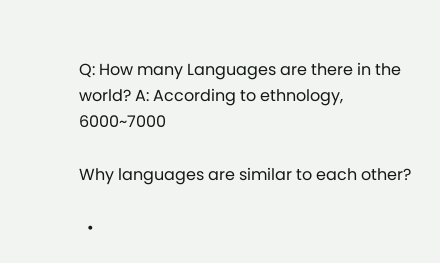Q: How many Languages are there in the world? A: According to ethnology, 6000~7000

Why languages are similar to each other?

  •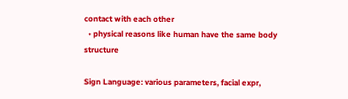contact with each other
  • physical reasons like human have the same body structure

Sign Language: various parameters, facial expr,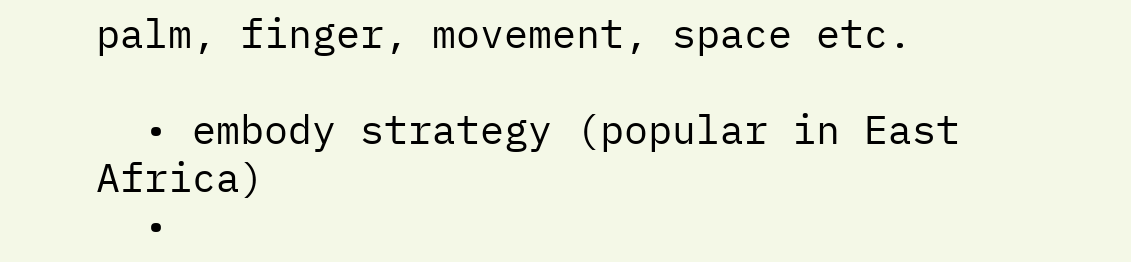palm, finger, movement, space etc.

  • embody strategy (popular in East Africa)
  •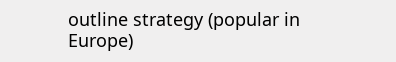outline strategy (popular in Europe)